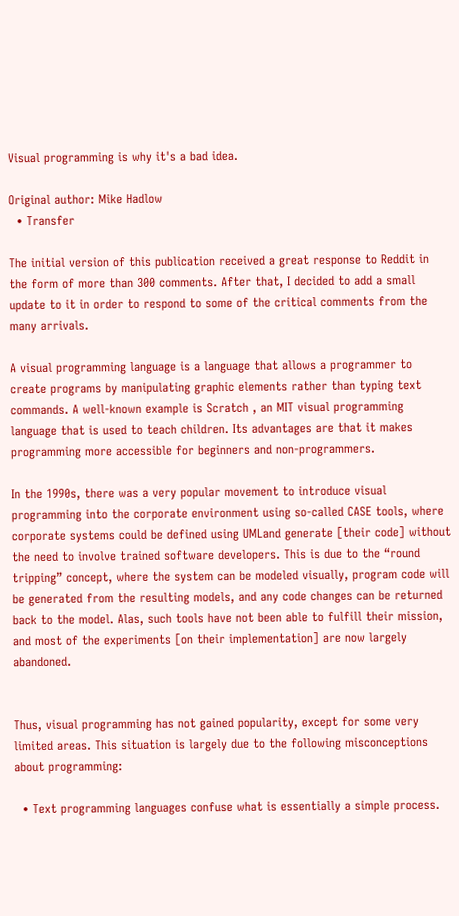Visual programming is why it's a bad idea.

Original author: Mike Hadlow
  • Transfer

The initial version of this publication received a great response to Reddit in the form of more than 300 comments. After that, I decided to add a small update to it in order to respond to some of the critical comments from the many arrivals.

A visual programming language is a language that allows a programmer to create programs by manipulating graphic elements rather than typing text commands. A well-known example is Scratch , an MIT visual programming language that is used to teach children. Its advantages are that it makes programming more accessible for beginners and non-programmers.

In the 1990s, there was a very popular movement to introduce visual programming into the corporate environment using so-called CASE tools, where corporate systems could be defined using UMLand generate [their code] without the need to involve trained software developers. This is due to the “round tripping” concept, where the system can be modeled visually, program code will be generated from the resulting models, and any code changes can be returned back to the model. Alas, such tools have not been able to fulfill their mission, and most of the experiments [on their implementation] are now largely abandoned.


Thus, visual programming has not gained popularity, except for some very limited areas. This situation is largely due to the following misconceptions about programming:

  • Text programming languages confuse what is essentially a simple process.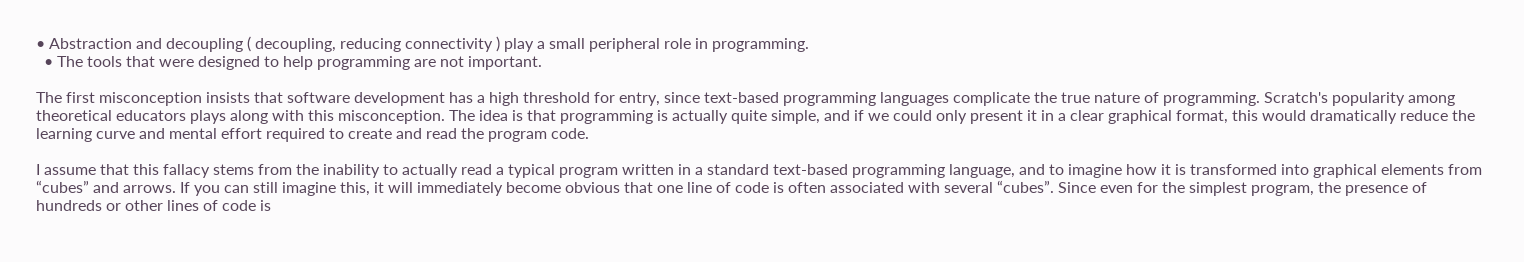• Abstraction and decoupling ( decoupling, reducing connectivity ) play a small peripheral role in programming.
  • The tools that were designed to help programming are not important.

The first misconception insists that software development has a high threshold for entry, since text-based programming languages complicate the true nature of programming. Scratch's popularity among theoretical educators plays along with this misconception. The idea is that programming is actually quite simple, and if we could only present it in a clear graphical format, this would dramatically reduce the learning curve and mental effort required to create and read the program code.

I assume that this fallacy stems from the inability to actually read a typical program written in a standard text-based programming language, and to imagine how it is transformed into graphical elements from “cubes” and arrows. If you can still imagine this, it will immediately become obvious that one line of code is often associated with several “cubes”. Since even for the simplest program, the presence of hundreds or other lines of code is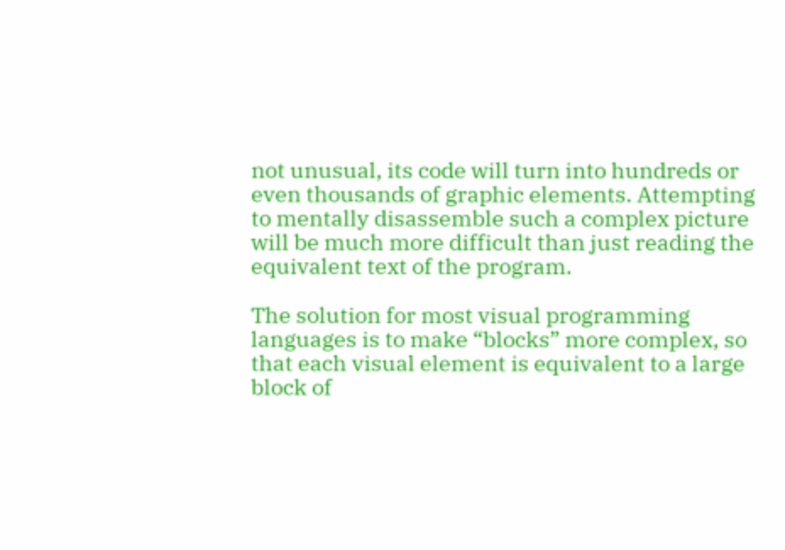not unusual, its code will turn into hundreds or even thousands of graphic elements. Attempting to mentally disassemble such a complex picture will be much more difficult than just reading the equivalent text of the program.

The solution for most visual programming languages is to make “blocks” more complex, so that each visual element is equivalent to a large block of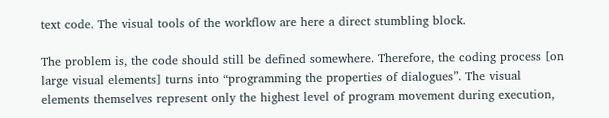text code. The visual tools of the workflow are here a direct stumbling block.

The problem is, the code should still be defined somewhere. Therefore, the coding process [on large visual elements] turns into “programming the properties of dialogues”. The visual elements themselves represent only the highest level of program movement during execution,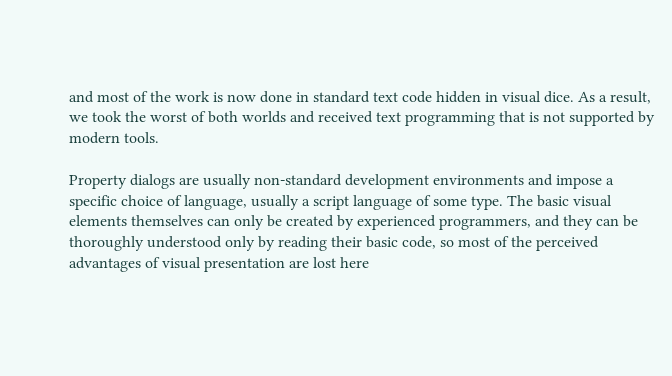and most of the work is now done in standard text code hidden in visual dice. As a result, we took the worst of both worlds and received text programming that is not supported by modern tools.

Property dialogs are usually non-standard development environments and impose a specific choice of language, usually a script language of some type. The basic visual elements themselves can only be created by experienced programmers, and they can be thoroughly understood only by reading their basic code, so most of the perceived advantages of visual presentation are lost here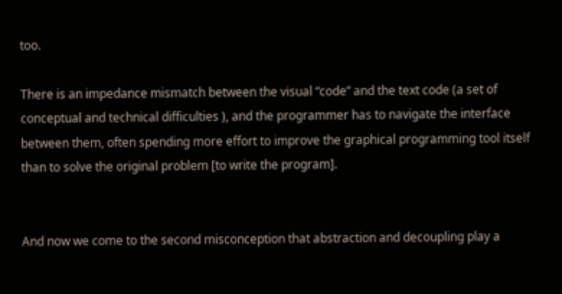too.

There is an impedance mismatch between the visual “code” and the text code (a set of conceptual and technical difficulties ), and the programmer has to navigate the interface between them, often spending more effort to improve the graphical programming tool itself than to solve the original problem [to write the program].


And now we come to the second misconception that abstraction and decoupling play a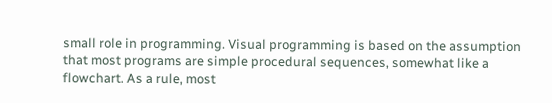small role in programming. Visual programming is based on the assumption that most programs are simple procedural sequences, somewhat like a flowchart. As a rule, most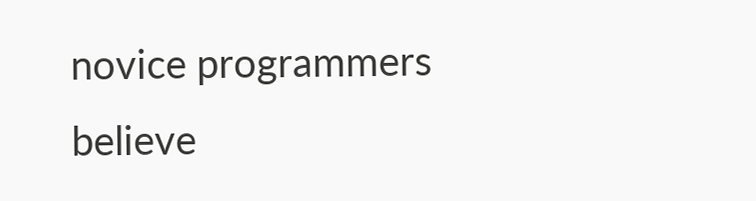novice programmers believe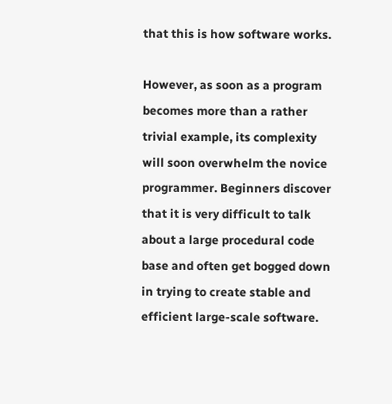that this is how software works.

However, as soon as a program becomes more than a rather trivial example, its complexity will soon overwhelm the novice programmer. Beginners discover that it is very difficult to talk about a large procedural code base and often get bogged down in trying to create stable and efficient large-scale software.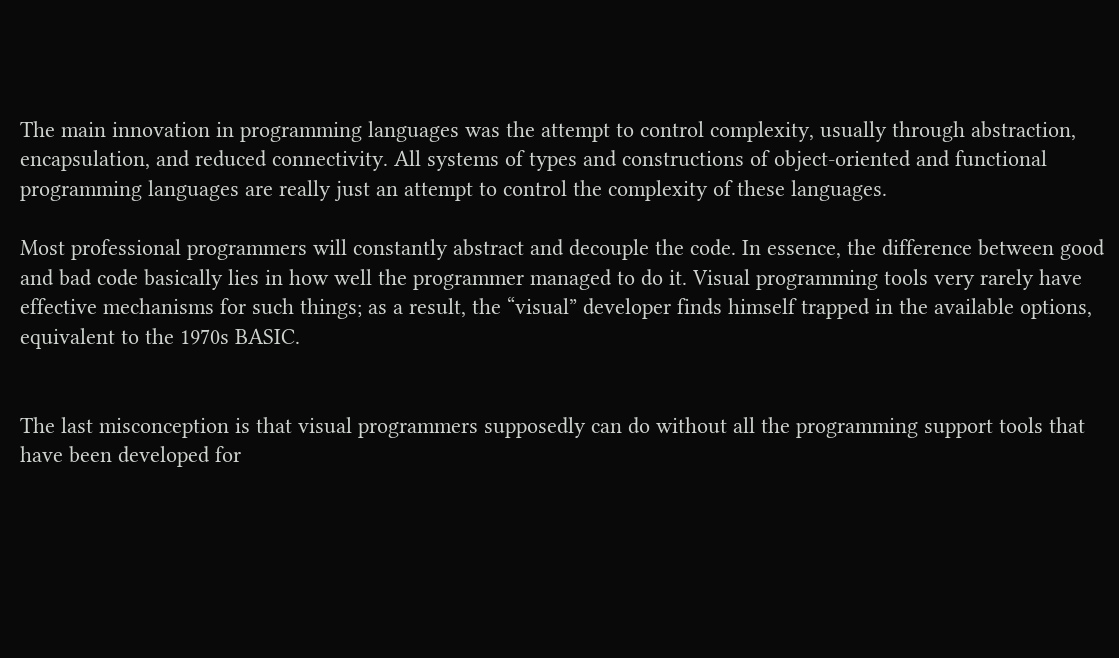The main innovation in programming languages was the attempt to control complexity, usually through abstraction, encapsulation, and reduced connectivity. All systems of types and constructions of object-oriented and functional programming languages are really just an attempt to control the complexity of these languages.

Most professional programmers will constantly abstract and decouple the code. In essence, the difference between good and bad code basically lies in how well the programmer managed to do it. Visual programming tools very rarely have effective mechanisms for such things; as a result, the “visual” developer finds himself trapped in the available options, equivalent to the 1970s BASIC.


The last misconception is that visual programmers supposedly can do without all the programming support tools that have been developed for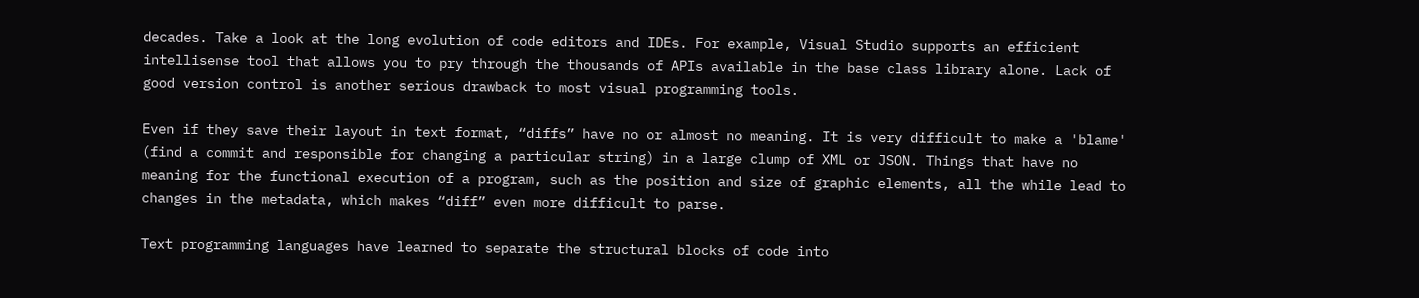decades. Take a look at the long evolution of code editors and IDEs. For example, Visual Studio supports an efficient intellisense tool that allows you to pry through the thousands of APIs available in the base class library alone. Lack of good version control is another serious drawback to most visual programming tools.

Even if they save their layout in text format, “diffs” have no or almost no meaning. It is very difficult to make a 'blame' (find a commit and responsible for changing a particular string) in a large clump of XML or JSON. Things that have no meaning for the functional execution of a program, such as the position and size of graphic elements, all the while lead to changes in the metadata, which makes “diff” even more difficult to parse.

Text programming languages have learned to separate the structural blocks of code into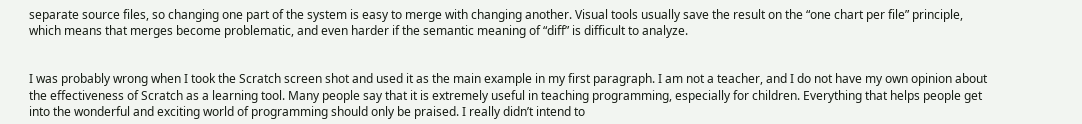separate source files, so changing one part of the system is easy to merge with changing another. Visual tools usually save the result on the “one chart per file” principle, which means that merges become problematic, and even harder if the semantic meaning of “diff” is difficult to analyze.


I was probably wrong when I took the Scratch screen shot and used it as the main example in my first paragraph. I am not a teacher, and I do not have my own opinion about the effectiveness of Scratch as a learning tool. Many people say that it is extremely useful in teaching programming, especially for children. Everything that helps people get into the wonderful and exciting world of programming should only be praised. I really didn’t intend to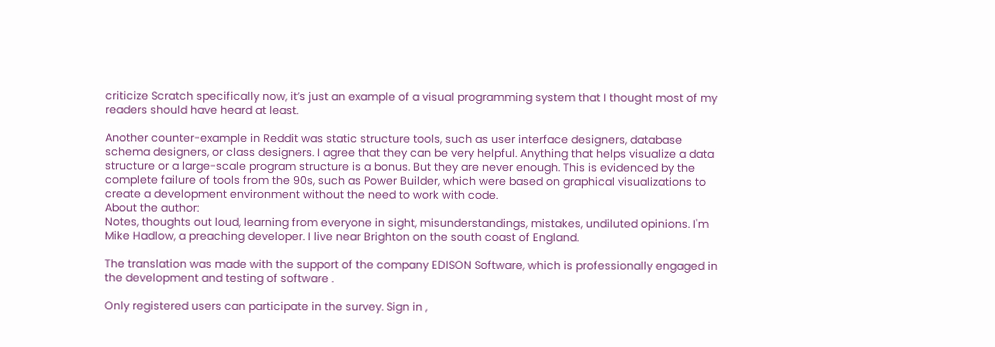criticize Scratch specifically now, it’s just an example of a visual programming system that I thought most of my readers should have heard at least.

Another counter-example in Reddit was static structure tools, such as user interface designers, database schema designers, or class designers. I agree that they can be very helpful. Anything that helps visualize a data structure or a large-scale program structure is a bonus. But they are never enough. This is evidenced by the complete failure of tools from the 90s, such as Power Builder, which were based on graphical visualizations to create a development environment without the need to work with code.
About the author:
Notes, thoughts out loud, learning from everyone in sight, misunderstandings, mistakes, undiluted opinions. I'm Mike Hadlow, a preaching developer. I live near Brighton on the south coast of England.

The translation was made with the support of the company EDISON Software, which is professionally engaged in the development and testing of software .

Only registered users can participate in the survey. Sign in ,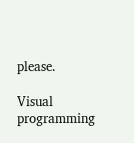please.

Visual programming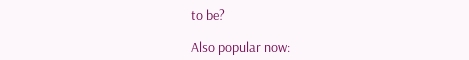to be?

Also popular now: